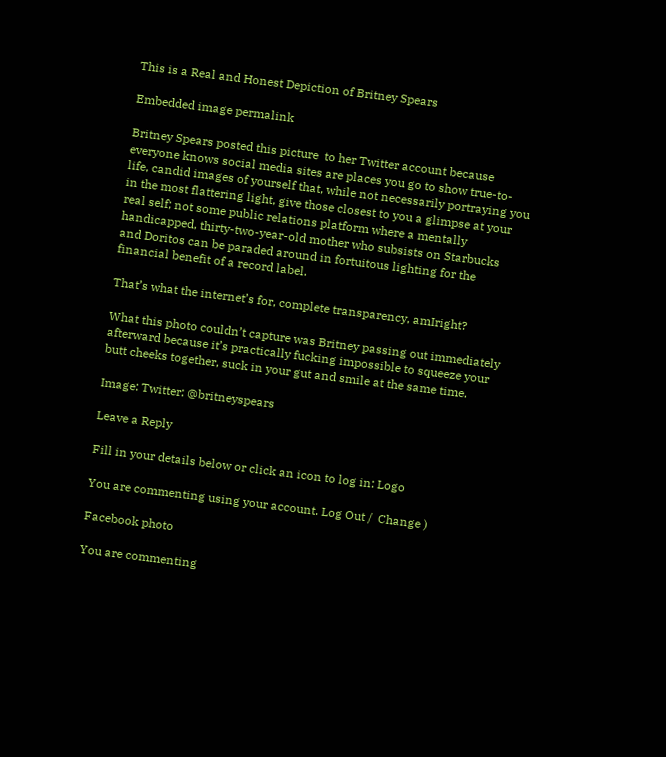This is a Real and Honest Depiction of Britney Spears

Embedded image permalink

Britney Spears posted this picture  to her Twitter account because everyone knows social media sites are places you go to show true-to-life, candid images of yourself that, while not necessarily portraying you in the most flattering light, give those closest to you a glimpse at your real self; not some public relations platform where a mentally handicapped, thirty-two-year-old mother who subsists on Starbucks and Doritos can be paraded around in fortuitous lighting for the financial benefit of a record label.

That’s what the internet’s for, complete transparency, amIright?

What this photo couldn’t capture was Britney passing out immediately afterward because it’s practically fucking impossible to squeeze your butt cheeks together, suck in your gut and smile at the same time.

Image: Twitter: @britneyspears

Leave a Reply

Fill in your details below or click an icon to log in: Logo

You are commenting using your account. Log Out /  Change )

Facebook photo

You are commenting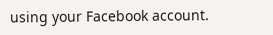using your Facebook account.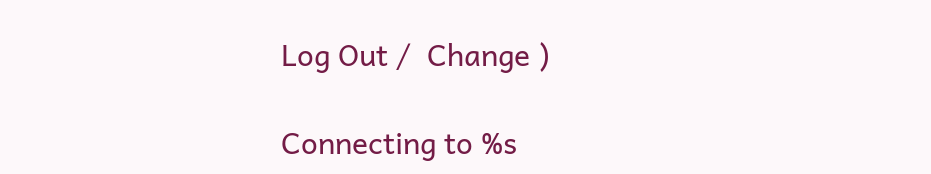Log Out /  Change )

Connecting to %s